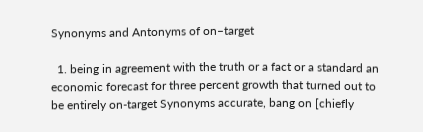Synonyms and Antonyms of on–target

  1. being in agreement with the truth or a fact or a standard an economic forecast for three percent growth that turned out to be entirely on-target Synonyms accurate, bang on [chiefly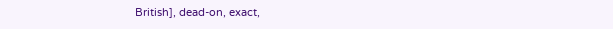British], dead-on, exact,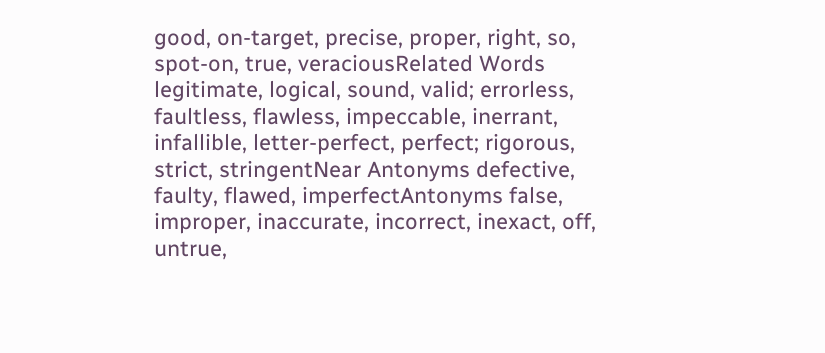good, on-target, precise, proper, right, so, spot-on, true, veraciousRelated Words legitimate, logical, sound, valid; errorless, faultless, flawless, impeccable, inerrant, infallible, letter-perfect, perfect; rigorous, strict, stringentNear Antonyms defective, faulty, flawed, imperfectAntonyms false, improper, inaccurate, incorrect, inexact, off, untrue,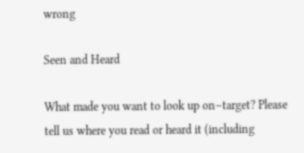wrong

Seen and Heard

What made you want to look up on–target? Please tell us where you read or heard it (including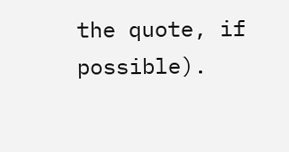the quote, if possible).